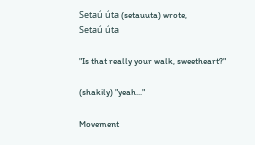Setaú úta (setauuta) wrote,
Setaú úta

"Is that really your walk, sweetheart?"

(shakily) "yeah..."

Movement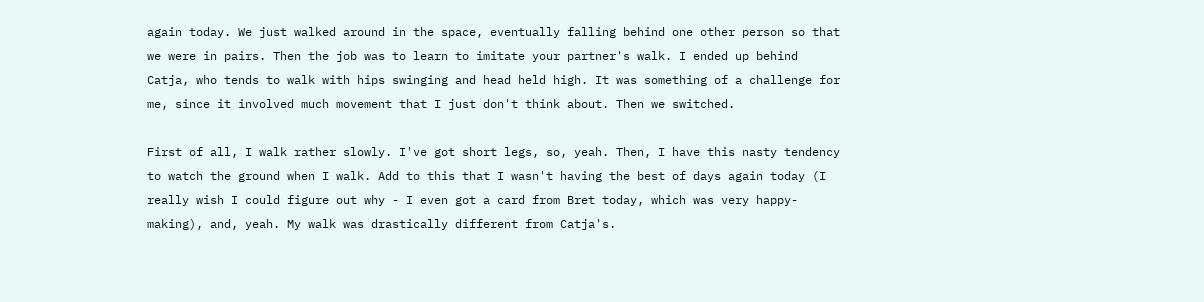again today. We just walked around in the space, eventually falling behind one other person so that we were in pairs. Then the job was to learn to imitate your partner's walk. I ended up behind Catja, who tends to walk with hips swinging and head held high. It was something of a challenge for me, since it involved much movement that I just don't think about. Then we switched.

First of all, I walk rather slowly. I've got short legs, so, yeah. Then, I have this nasty tendency to watch the ground when I walk. Add to this that I wasn't having the best of days again today (I really wish I could figure out why - I even got a card from Bret today, which was very happy-making), and, yeah. My walk was drastically different from Catja's.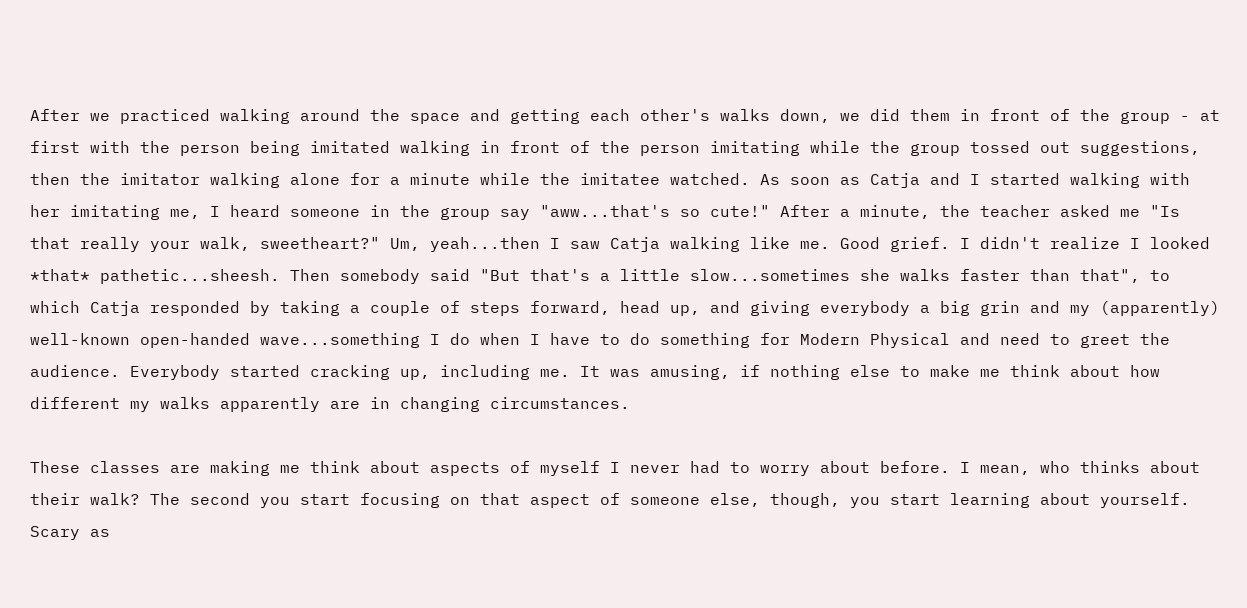After we practiced walking around the space and getting each other's walks down, we did them in front of the group - at first with the person being imitated walking in front of the person imitating while the group tossed out suggestions, then the imitator walking alone for a minute while the imitatee watched. As soon as Catja and I started walking with her imitating me, I heard someone in the group say "aww...that's so cute!" After a minute, the teacher asked me "Is that really your walk, sweetheart?" Um, yeah...then I saw Catja walking like me. Good grief. I didn't realize I looked *that* pathetic...sheesh. Then somebody said "But that's a little slow...sometimes she walks faster than that", to which Catja responded by taking a couple of steps forward, head up, and giving everybody a big grin and my (apparently) well-known open-handed wave...something I do when I have to do something for Modern Physical and need to greet the audience. Everybody started cracking up, including me. It was amusing, if nothing else to make me think about how different my walks apparently are in changing circumstances.

These classes are making me think about aspects of myself I never had to worry about before. I mean, who thinks about their walk? The second you start focusing on that aspect of someone else, though, you start learning about yourself. Scary as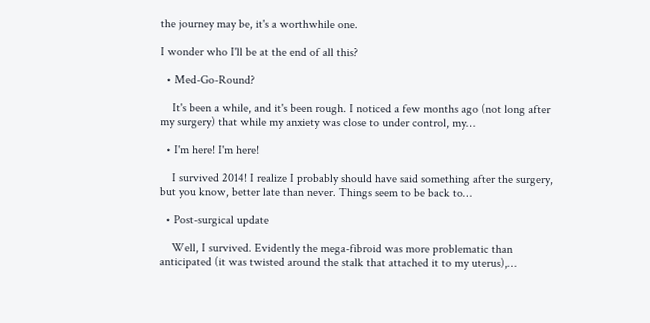the journey may be, it's a worthwhile one.

I wonder who I'll be at the end of all this?

  • Med-Go-Round?

    It's been a while, and it's been rough. I noticed a few months ago (not long after my surgery) that while my anxiety was close to under control, my…

  • I'm here! I'm here!

    I survived 2014! I realize I probably should have said something after the surgery, but you know, better late than never. Things seem to be back to…

  • Post-surgical update

    Well, I survived. Evidently the mega-fibroid was more problematic than anticipated (it was twisted around the stalk that attached it to my uterus),…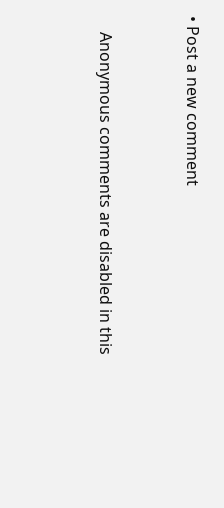• Post a new comment


    Anonymous comments are disabled in this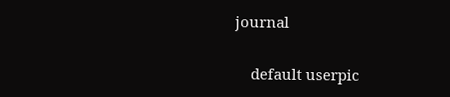journal

    default userpic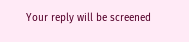Your reply will be screened